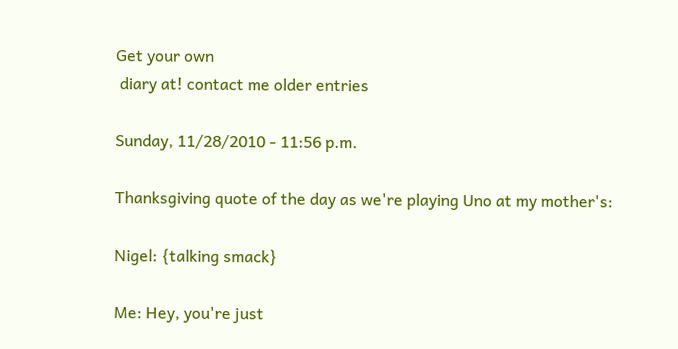Get your own
 diary at! contact me older entries

Sunday, 11/28/2010 - 11:56 p.m.

Thanksgiving quote of the day as we're playing Uno at my mother's:

Nigel: {talking smack}

Me: Hey, you're just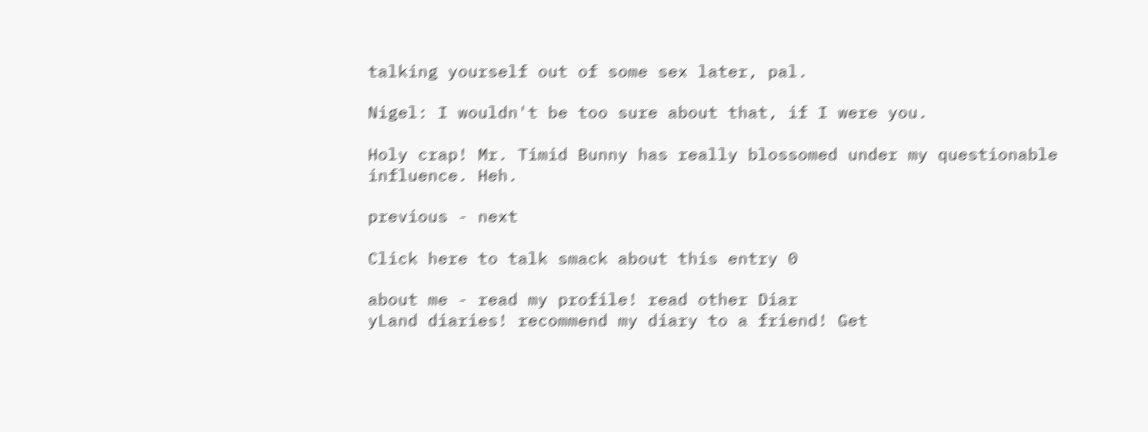talking yourself out of some sex later, pal.

Nigel: I wouldn't be too sure about that, if I were you.

Holy crap! Mr. Timid Bunny has really blossomed under my questionable influence. Heh.

previous - next

Click here to talk smack about this entry 0

about me - read my profile! read other Diar
yLand diaries! recommend my diary to a friend! Get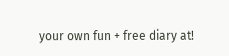your own fun + free diary at!